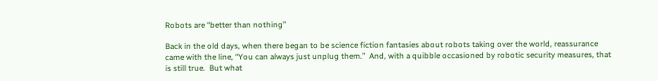Robots are “better than nothing”

Back in the old days, when there began to be science fiction fantasies about robots taking over the world, reassurance came with the line, “You can always just unplug them.”  And, with a quibble occasioned by robotic security measures, that is still true.  But what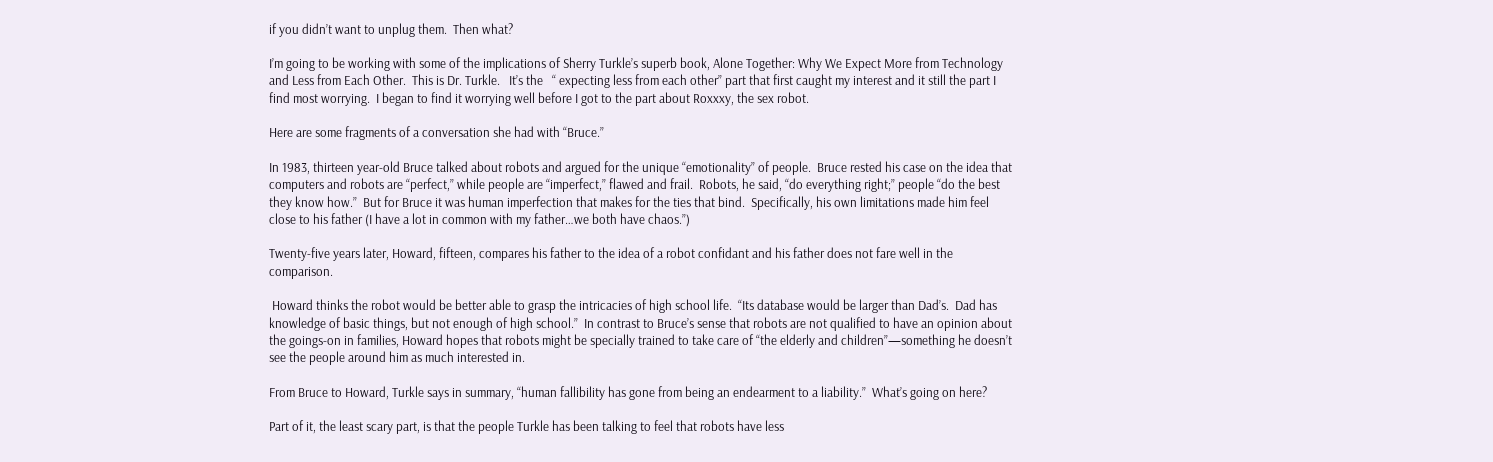if you didn’t want to unplug them.  Then what?

I’m going to be working with some of the implications of Sherry Turkle’s superb book, Alone Together: Why We Expect More from Technology and Less from Each Other.  This is Dr. Turkle.   It’s the   “ expecting less from each other” part that first caught my interest and it still the part I find most worrying.  I began to find it worrying well before I got to the part about Roxxxy, the sex robot.

Here are some fragments of a conversation she had with “Bruce.”

In 1983, thirteen year-old Bruce talked about robots and argued for the unique “emotionality” of people.  Bruce rested his case on the idea that computers and robots are “perfect,” while people are “imperfect,” flawed and frail.  Robots, he said, “do everything right;” people “do the best they know how.”  But for Bruce it was human imperfection that makes for the ties that bind.  Specifically, his own limitations made him feel close to his father (I have a lot in common with my father…we both have chaos.”)

Twenty-five years later, Howard, fifteen, compares his father to the idea of a robot confidant and his father does not fare well in the comparison.

 Howard thinks the robot would be better able to grasp the intricacies of high school life.  “Its database would be larger than Dad’s.  Dad has knowledge of basic things, but not enough of high school.”  In contrast to Bruce’s sense that robots are not qualified to have an opinion about the goings-on in families, Howard hopes that robots might be specially trained to take care of “the elderly and children”—something he doesn’t see the people around him as much interested in.

From Bruce to Howard, Turkle says in summary, “human fallibility has gone from being an endearment to a liability.”  What’s going on here?

Part of it, the least scary part, is that the people Turkle has been talking to feel that robots have less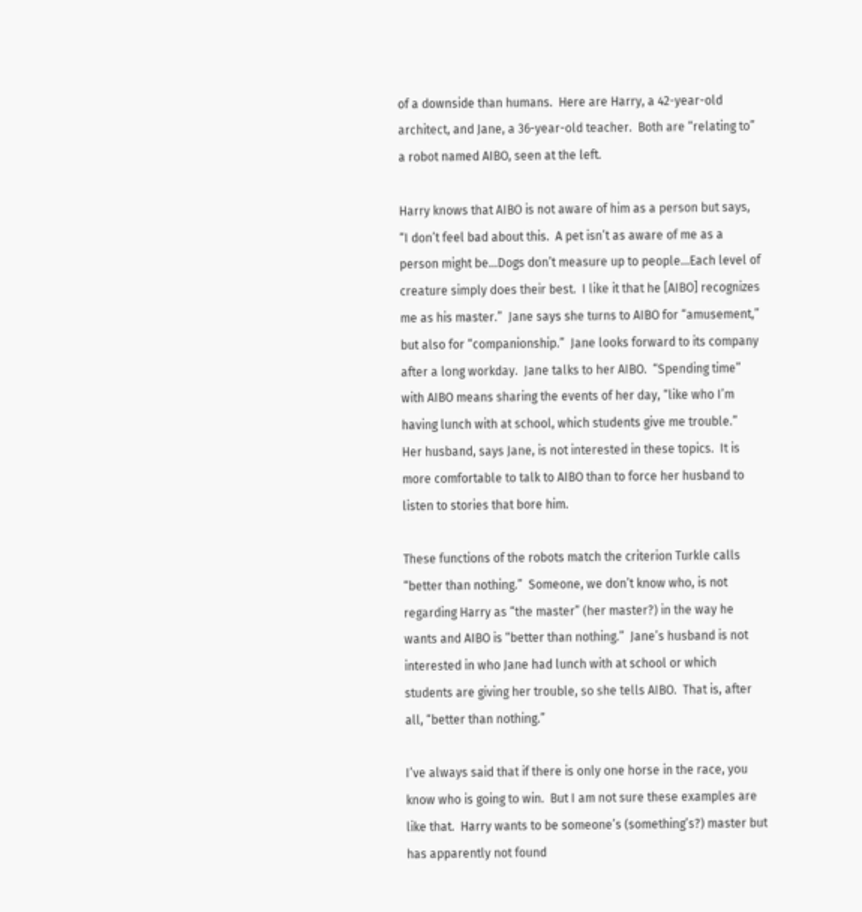of a downside than humans.  Here are Harry, a 42-year-old architect, and Jane, a 36-year-old teacher.  Both are “relating to” a robot named AIBO, seen at the left.

Harry knows that AIBO is not aware of him as a person but says, “I don’t feel bad about this.  A pet isn’t as aware of me as a person might be…Dogs don’t measure up to people…Each level of creature simply does their best.  I like it that he [AIBO] recognizes me as his master.”  Jane says she turns to AIBO for “amusement,” but also for “companionship.”  Jane looks forward to its company after a long workday.  Jane talks to her AIBO.  “Spending time” with AIBO means sharing the events of her day, “like who I’m having lunch with at school, which students give me trouble.”  Her husband, says Jane, is not interested in these topics.  It is more comfortable to talk to AIBO than to force her husband to listen to stories that bore him.

These functions of the robots match the criterion Turkle calls “better than nothing.”  Someone, we don’t know who, is not regarding Harry as “the master” (her master?) in the way he wants and AIBO is “better than nothing.”  Jane’s husband is not interested in who Jane had lunch with at school or which students are giving her trouble, so she tells AIBO.  That is, after all, “better than nothing.”

I’ve always said that if there is only one horse in the race, you know who is going to win.  But I am not sure these examples are like that.  Harry wants to be someone’s (something’s?) master but has apparently not found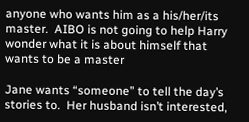anyone who wants him as a his/her/its master.  AIBO is not going to help Harry wonder what it is about himself that wants to be a master

Jane wants “someone” to tell the day’s stories to.  Her husband isn’t interested,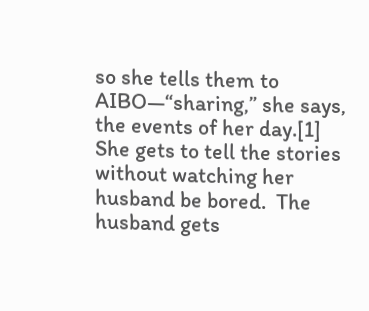so she tells them to AIBO—“sharing,” she says, the events of her day.[1]  She gets to tell the stories without watching her husband be bored.  The husband gets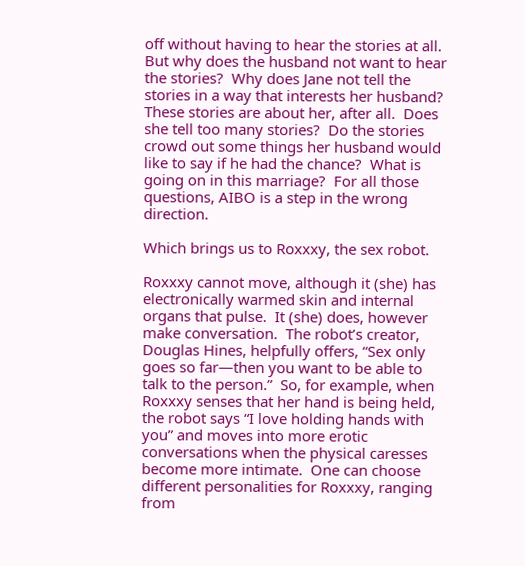off without having to hear the stories at all.  But why does the husband not want to hear the stories?  Why does Jane not tell the stories in a way that interests her husband?   These stories are about her, after all.  Does she tell too many stories?  Do the stories crowd out some things her husband would like to say if he had the chance?  What is going on in this marriage?  For all those questions, AIBO is a step in the wrong direction.

Which brings us to Roxxxy, the sex robot.

Roxxxy cannot move, although it (she) has electronically warmed skin and internal organs that pulse.  It (she) does, however make conversation.  The robot’s creator, Douglas Hines, helpfully offers, “Sex only goes so far—then you want to be able to talk to the person.”  So, for example, when Roxxxy senses that her hand is being held, the robot says “I love holding hands with you” and moves into more erotic conversations when the physical caresses become more intimate.  One can choose different personalities for Roxxxy, ranging from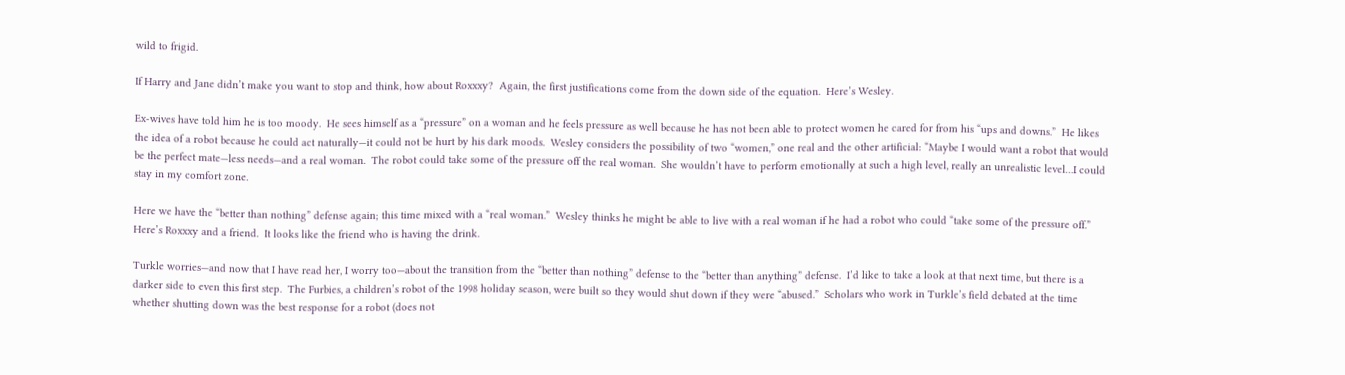wild to frigid.

If Harry and Jane didn’t make you want to stop and think, how about Roxxxy?  Again, the first justifications come from the down side of the equation.  Here’s Wesley.

Ex-wives have told him he is too moody.  He sees himself as a “pressure” on a woman and he feels pressure as well because he has not been able to protect women he cared for from his “ups and downs.”  He likes the idea of a robot because he could act naturally—it could not be hurt by his dark moods.  Wesley considers the possibility of two “women,” one real and the other artificial: “Maybe I would want a robot that would be the perfect mate—less needs—and a real woman.  The robot could take some of the pressure off the real woman.  She wouldn’t have to perform emotionally at such a high level, really an unrealistic level…I could stay in my comfort zone.

Here we have the “better than nothing” defense again; this time mixed with a “real woman.”  Wesley thinks he might be able to live with a real woman if he had a robot who could “take some of the pressure off.”    Here’s Roxxxy and a friend.  It looks like the friend who is having the drink.

Turkle worries—and now that I have read her, I worry too—about the transition from the “better than nothing” defense to the “better than anything” defense.  I’d like to take a look at that next time, but there is a darker side to even this first step.  The Furbies, a children’s robot of the 1998 holiday season, were built so they would shut down if they were “abused.”  Scholars who work in Turkle’s field debated at the time whether shutting down was the best response for a robot (does not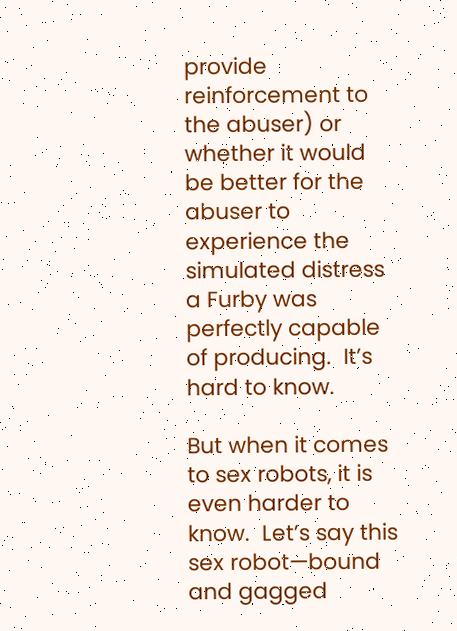provide reinforcement to the abuser) or whether it would be better for the abuser to experience the simulated distress a Furby was perfectly capable of producing.  It’s hard to know.

But when it comes to sex robots, it is even harder to know.  Let’s say this sex robot—bound and gagged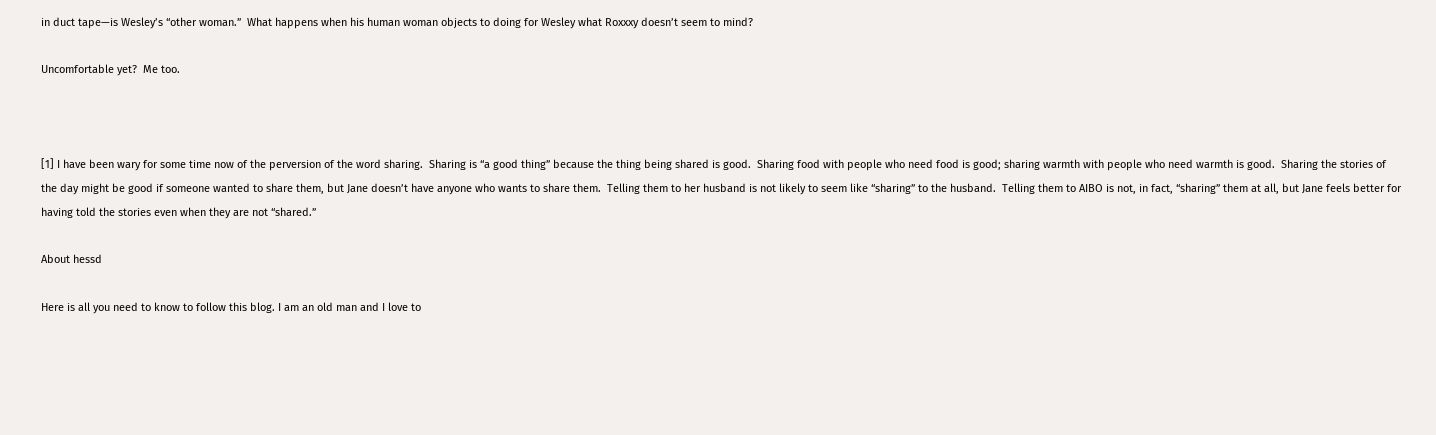in duct tape—is Wesley’s “other woman.”  What happens when his human woman objects to doing for Wesley what Roxxxy doesn’t seem to mind?

Uncomfortable yet?  Me too.



[1] I have been wary for some time now of the perversion of the word sharing.  Sharing is “a good thing” because the thing being shared is good.  Sharing food with people who need food is good; sharing warmth with people who need warmth is good.  Sharing the stories of the day might be good if someone wanted to share them, but Jane doesn’t have anyone who wants to share them.  Telling them to her husband is not likely to seem like “sharing” to the husband.  Telling them to AIBO is not, in fact, “sharing” them at all, but Jane feels better for having told the stories even when they are not “shared.”

About hessd

Here is all you need to know to follow this blog. I am an old man and I love to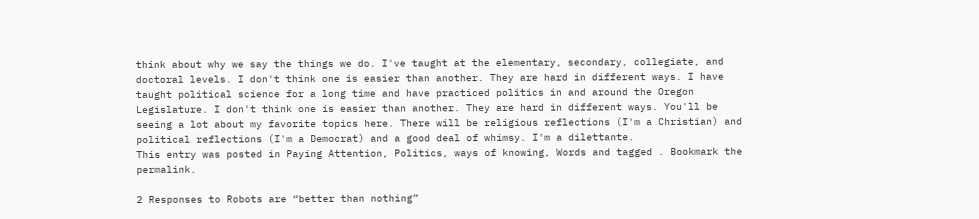think about why we say the things we do. I've taught at the elementary, secondary, collegiate, and doctoral levels. I don't think one is easier than another. They are hard in different ways. I have taught political science for a long time and have practiced politics in and around the Oregon Legislature. I don't think one is easier than another. They are hard in different ways. You'll be seeing a lot about my favorite topics here. There will be religious reflections (I'm a Christian) and political reflections (I'm a Democrat) and a good deal of whimsy. I'm a dilettante.
This entry was posted in Paying Attention, Politics, ways of knowing, Words and tagged . Bookmark the permalink.

2 Responses to Robots are “better than nothing”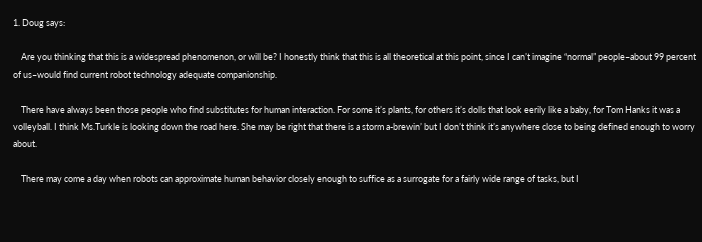1. Doug says:

    Are you thinking that this is a widespread phenomenon, or will be? I honestly think that this is all theoretical at this point, since I can’t imagine “normal” people–about 99 percent of us–would find current robot technology adequate companionship.

    There have always been those people who find substitutes for human interaction. For some it’s plants, for others it’s dolls that look eerily like a baby, for Tom Hanks it was a volleyball. I think Ms.Turkle is looking down the road here. She may be right that there is a storm a-brewin’ but I don’t think it’s anywhere close to being defined enough to worry about.

    There may come a day when robots can approximate human behavior closely enough to suffice as a surrogate for a fairly wide range of tasks, but I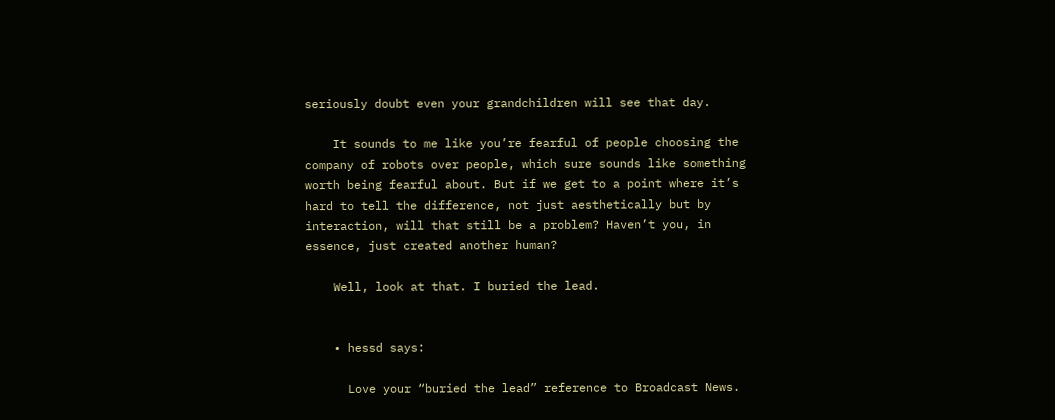seriously doubt even your grandchildren will see that day.

    It sounds to me like you’re fearful of people choosing the company of robots over people, which sure sounds like something worth being fearful about. But if we get to a point where it’s hard to tell the difference, not just aesthetically but by interaction, will that still be a problem? Haven’t you, in essence, just created another human?

    Well, look at that. I buried the lead.


    • hessd says:

      Love your “buried the lead” reference to Broadcast News.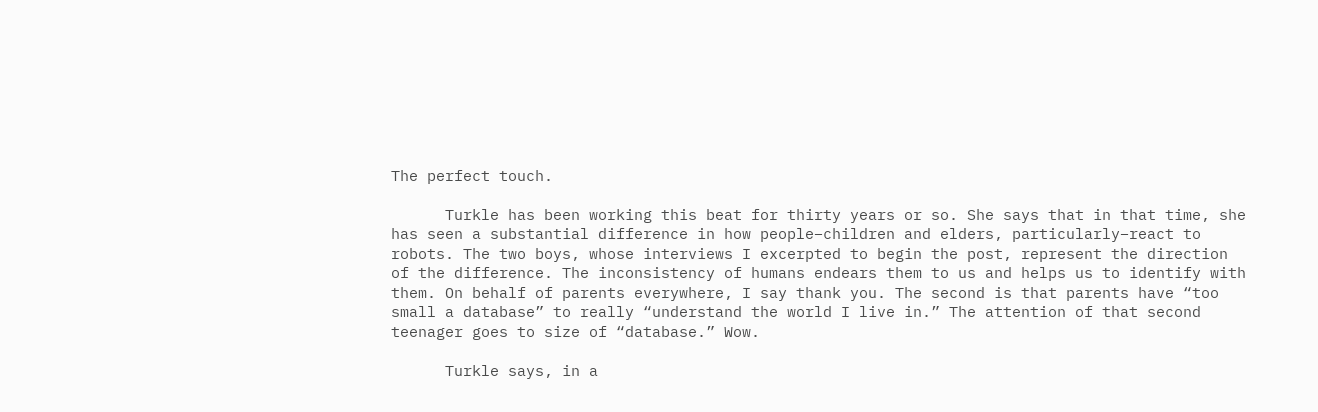The perfect touch.

      Turkle has been working this beat for thirty years or so. She says that in that time, she has seen a substantial difference in how people–children and elders, particularly–react to robots. The two boys, whose interviews I excerpted to begin the post, represent the direction of the difference. The inconsistency of humans endears them to us and helps us to identify with them. On behalf of parents everywhere, I say thank you. The second is that parents have “too small a database” to really “understand the world I live in.” The attention of that second teenager goes to size of “database.” Wow.

      Turkle says, in a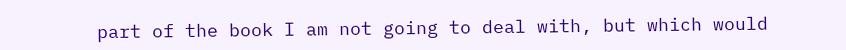part of the book I am not going to deal with, but which would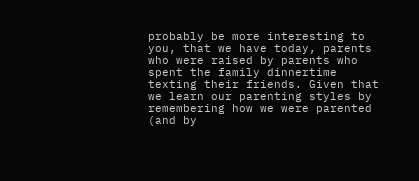probably be more interesting to you, that we have today, parents who were raised by parents who spent the family dinnertime texting their friends. Given that we learn our parenting styles by remembering how we were parented (and by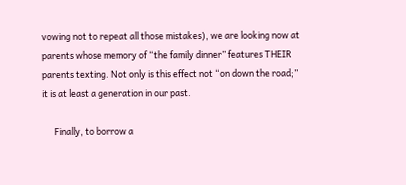vowing not to repeat all those mistakes), we are looking now at parents whose memory of “the family dinner” features THEIR parents texting. Not only is this effect not “on down the road;” it is at least a generation in our past.

      Finally, to borrow a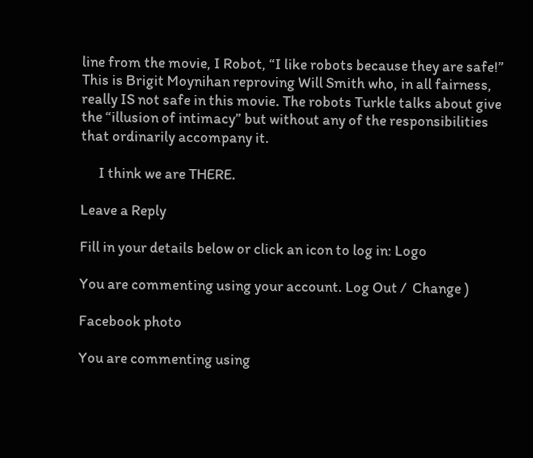line from the movie, I Robot, “I like robots because they are safe!” This is Brigit Moynihan reproving Will Smith who, in all fairness, really IS not safe in this movie. The robots Turkle talks about give the “illusion of intimacy” but without any of the responsibilities that ordinarily accompany it.

      I think we are THERE.

Leave a Reply

Fill in your details below or click an icon to log in: Logo

You are commenting using your account. Log Out /  Change )

Facebook photo

You are commenting using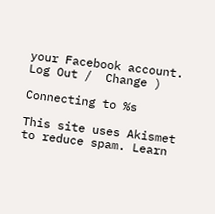your Facebook account. Log Out /  Change )

Connecting to %s

This site uses Akismet to reduce spam. Learn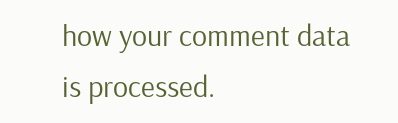how your comment data is processed.